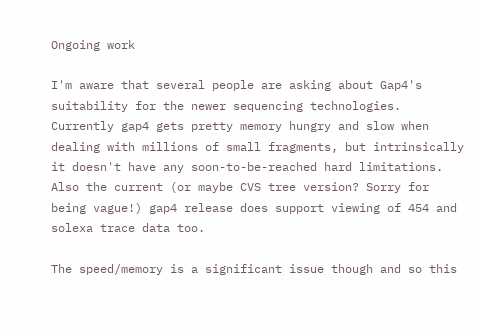Ongoing work

I'm aware that several people are asking about Gap4's suitability for the newer sequencing technologies. Currently gap4 gets pretty memory hungry and slow when dealing with millions of small fragments, but intrinsically it doesn't have any soon-to-be-reached hard limitations. Also the current (or maybe CVS tree version? Sorry for being vague!) gap4 release does support viewing of 454 and solexa trace data too.

The speed/memory is a significant issue though and so this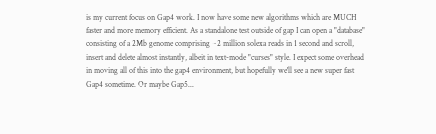is my current focus on Gap4 work. I now have some new algorithms which are MUCH faster and more memory efficient. As a standalone test outside of gap I can open a "database" consisting of a 2Mb genome comprising ~2 million solexa reads in 1 second and scroll, insert and delete almost instantly, albeit in text-mode "curses" style. I expect some overhead in moving all of this into the gap4 environment, but hopefully we'll see a new super fast Gap4 sometime. Or maybe Gap5...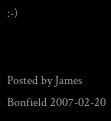:-)


Posted by James Bonfield 2007-02-20